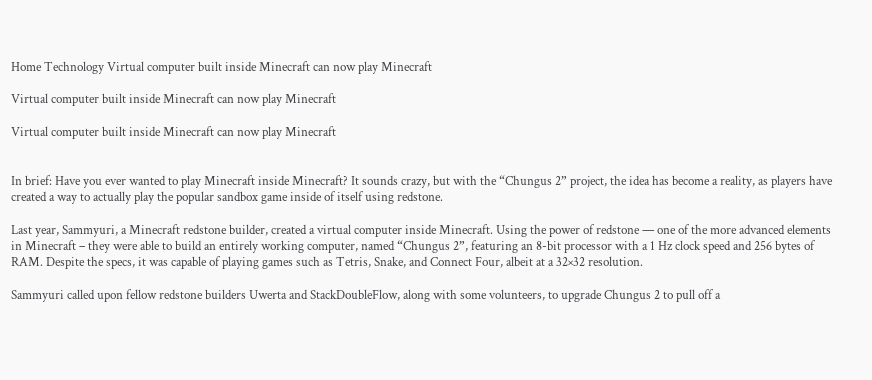Home Technology Virtual computer built inside Minecraft can now play Minecraft

Virtual computer built inside Minecraft can now play Minecraft

Virtual computer built inside Minecraft can now play Minecraft


In brief: Have you ever wanted to play Minecraft inside Minecraft? It sounds crazy, but with the “Chungus 2” project, the idea has become a reality, as players have created a way to actually play the popular sandbox game inside of itself using redstone.

Last year, Sammyuri, a Minecraft redstone builder, created a virtual computer inside Minecraft. Using the power of redstone — one of the more advanced elements in Minecraft – they were able to build an entirely working computer, named “Chungus 2”, featuring an 8-bit processor with a 1 Hz clock speed and 256 bytes of RAM. Despite the specs, it was capable of playing games such as Tetris, Snake, and Connect Four, albeit at a 32×32 resolution.

Sammyuri called upon fellow redstone builders Uwerta and StackDoubleFlow, along with some volunteers, to upgrade Chungus 2 to pull off a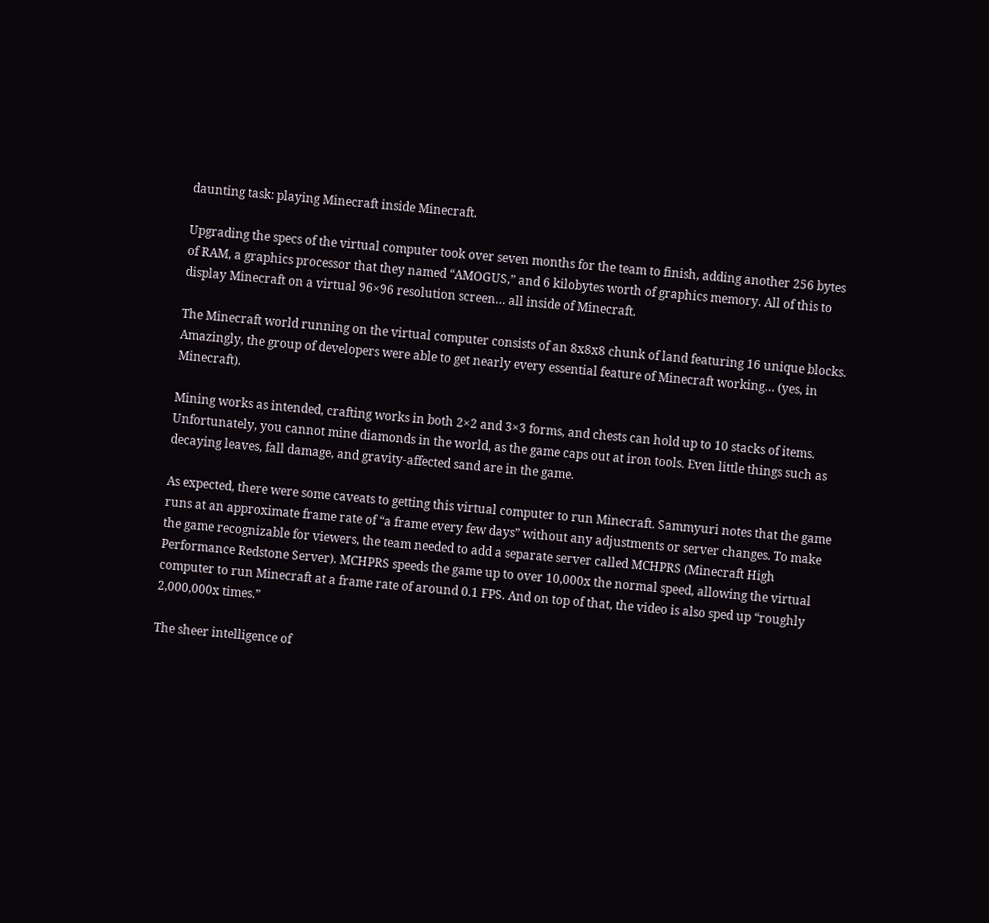daunting task: playing Minecraft inside Minecraft.

Upgrading the specs of the virtual computer took over seven months for the team to finish, adding another 256 bytes of RAM, a graphics processor that they named “AMOGUS,” and 6 kilobytes worth of graphics memory. All of this to display Minecraft on a virtual 96×96 resolution screen… all inside of Minecraft.

The Minecraft world running on the virtual computer consists of an 8x8x8 chunk of land featuring 16 unique blocks. Amazingly, the group of developers were able to get nearly every essential feature of Minecraft working… (yes, in Minecraft).

Mining works as intended, crafting works in both 2×2 and 3×3 forms, and chests can hold up to 10 stacks of items. Unfortunately, you cannot mine diamonds in the world, as the game caps out at iron tools. Even little things such as decaying leaves, fall damage, and gravity-affected sand are in the game.

As expected, there were some caveats to getting this virtual computer to run Minecraft. Sammyuri notes that the game runs at an approximate frame rate of “a frame every few days” without any adjustments or server changes. To make the game recognizable for viewers, the team needed to add a separate server called MCHPRS (Minecraft High Performance Redstone Server). MCHPRS speeds the game up to over 10,000x the normal speed, allowing the virtual computer to run Minecraft at a frame rate of around 0.1 FPS. And on top of that, the video is also sped up “roughly 2,000,000x times.”

The sheer intelligence of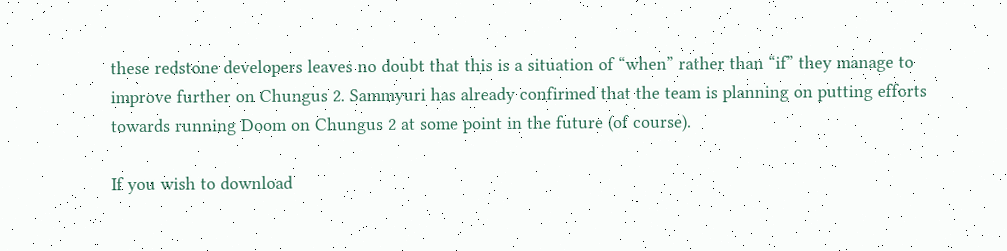these redstone developers leaves no doubt that this is a situation of “when” rather than “if” they manage to improve further on Chungus 2. Sammyuri has already confirmed that the team is planning on putting efforts towards running Doom on Chungus 2 at some point in the future (of course).

If you wish to download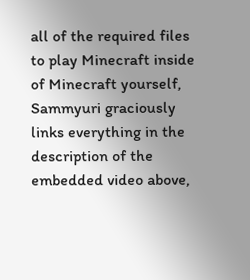all of the required files to play Minecraft inside of Minecraft yourself, Sammyuri graciously links everything in the description of the embedded video above,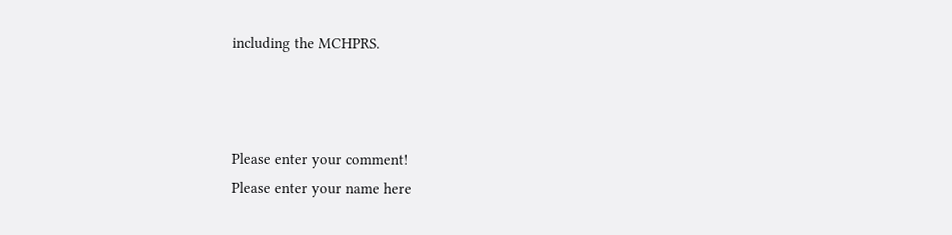including the MCHPRS.



Please enter your comment!
Please enter your name here